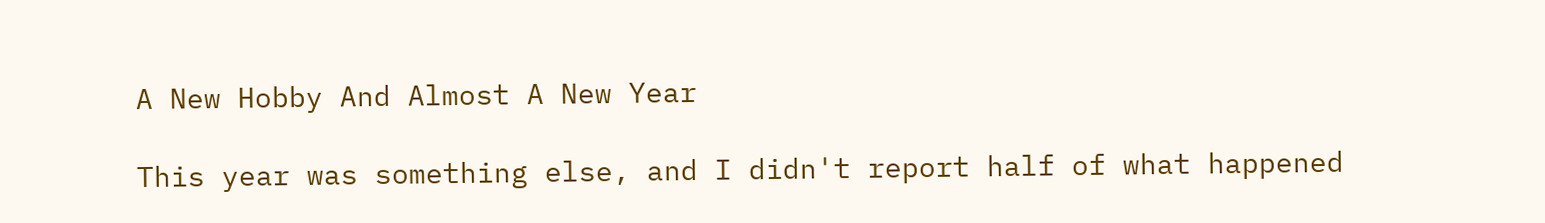A New Hobby And Almost A New Year

This year was something else, and I didn't report half of what happened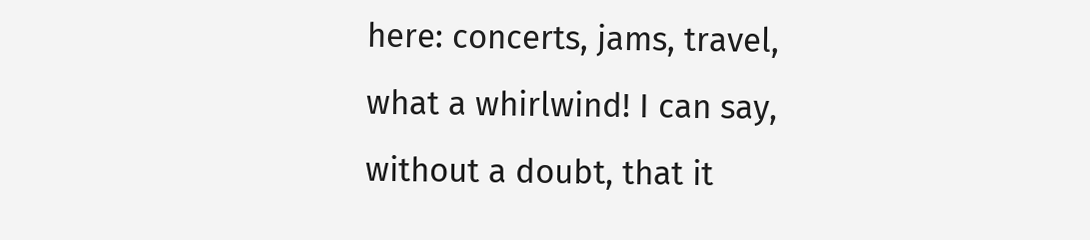here: concerts, jams, travel, what a whirlwind! I can say, without a doubt, that it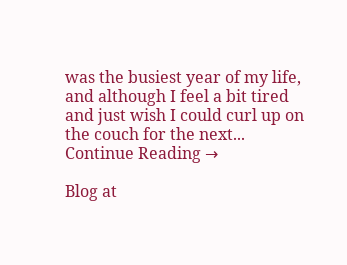was the busiest year of my life, and although I feel a bit tired and just wish I could curl up on the couch for the next... Continue Reading →

Blog at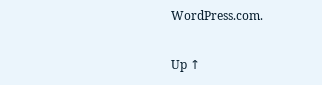WordPress.com.

Up ↑